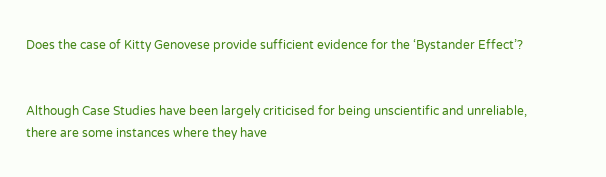Does the case of Kitty Genovese provide sufficient evidence for the ‘Bystander Effect’?


Although Case Studies have been largely criticised for being unscientific and unreliable, there are some instances where they have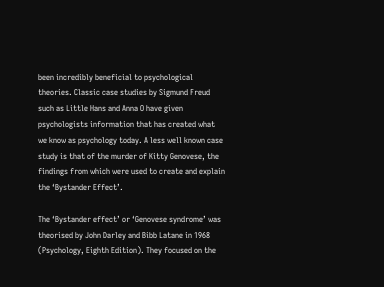been incredibly beneficial to psychological theories. Classic case studies by Sigmund Freud such as Little Hans and Anna O have given psychologists information that has created what we know as psychology today. A less well known case study is that of the murder of Kitty Genovese, the findings from which were used to create and explain the ‘Bystander Effect’.

The ‘Bystander effect’ or ‘Genovese syndrome’ was theorised by John Darley and Bibb Latane in 1968 (Psychology, Eighth Edition). They focused on the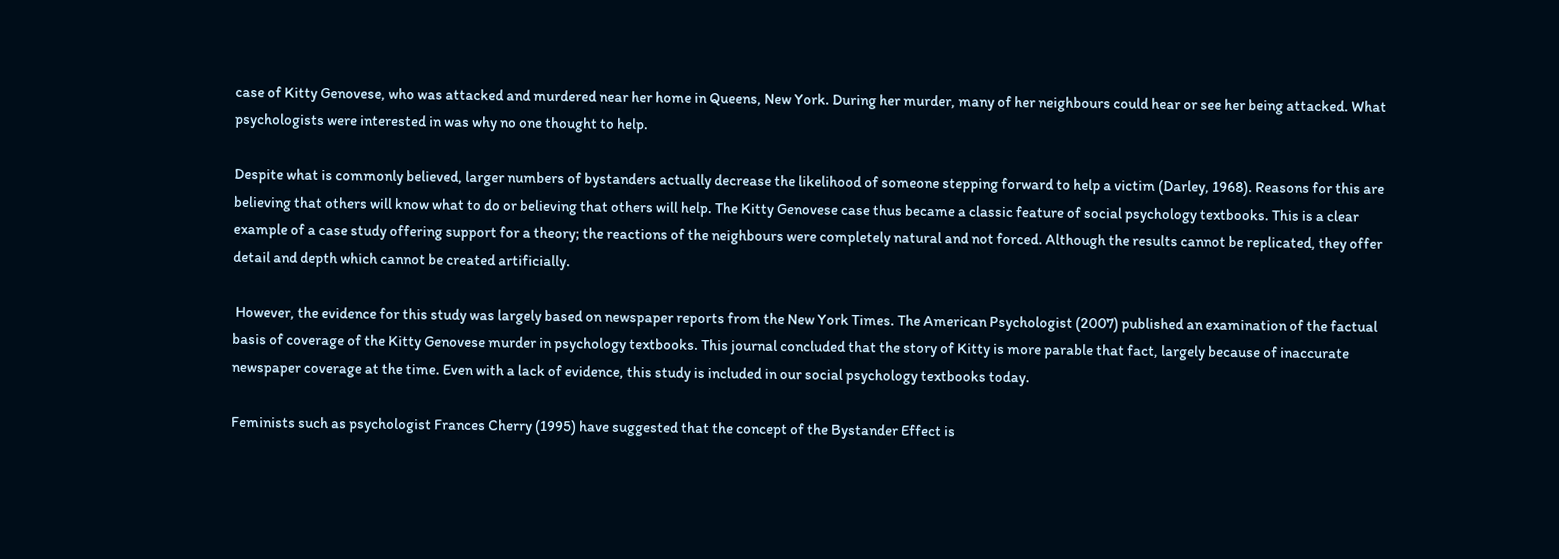case of Kitty Genovese, who was attacked and murdered near her home in Queens, New York. During her murder, many of her neighbours could hear or see her being attacked. What psychologists were interested in was why no one thought to help.

Despite what is commonly believed, larger numbers of bystanders actually decrease the likelihood of someone stepping forward to help a victim (Darley, 1968). Reasons for this are believing that others will know what to do or believing that others will help. The Kitty Genovese case thus became a classic feature of social psychology textbooks. This is a clear example of a case study offering support for a theory; the reactions of the neighbours were completely natural and not forced. Although the results cannot be replicated, they offer detail and depth which cannot be created artificially.

 However, the evidence for this study was largely based on newspaper reports from the New York Times. The American Psychologist (2007) published an examination of the factual basis of coverage of the Kitty Genovese murder in psychology textbooks. This journal concluded that the story of Kitty is more parable that fact, largely because of inaccurate newspaper coverage at the time. Even with a lack of evidence, this study is included in our social psychology textbooks today.

Feminists such as psychologist Frances Cherry (1995) have suggested that the concept of the Bystander Effect is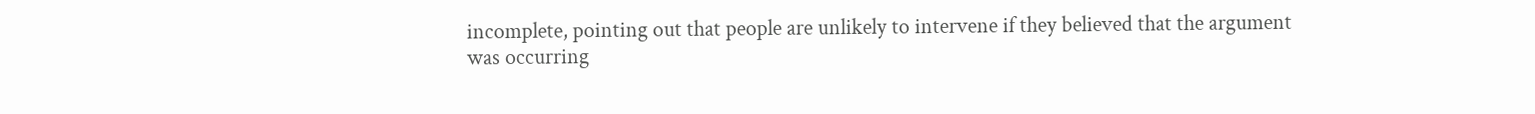incomplete, pointing out that people are unlikely to intervene if they believed that the argument was occurring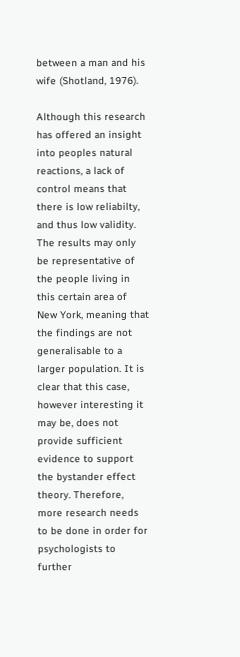between a man and his wife (Shotland, 1976).

Although this research has offered an insight into peoples natural reactions, a lack of control means that there is low reliabilty, and thus low validity. The results may only be representative of the people living in this certain area of New York, meaning that the findings are not generalisable to a larger population. It is clear that this case, however interesting it may be, does not provide sufficient evidence to support the bystander effect theory. Therefore, more research needs to be done in order for psychologists to further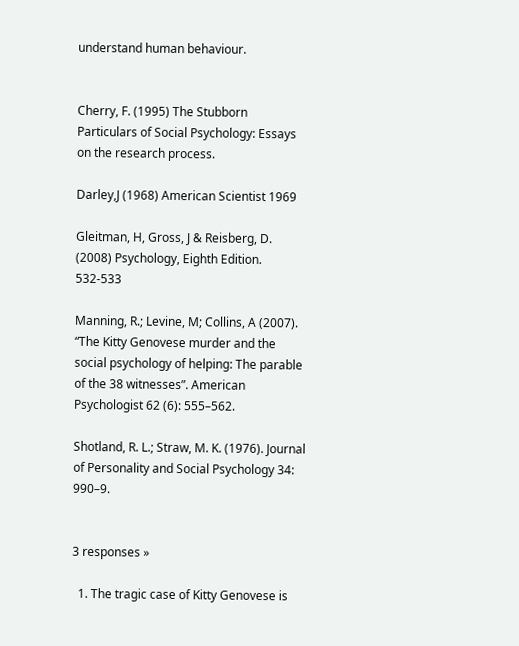understand human behaviour.


Cherry, F. (1995) The Stubborn Particulars of Social Psychology: Essays on the research process.

Darley,J (1968) American Scientist 1969

Gleitman, H, Gross, J & Reisberg, D. (2008) Psychology, Eighth Edition. 532-533

Manning, R.; Levine, M; Collins, A (2007). “The Kitty Genovese murder and the social psychology of helping: The parable of the 38 witnesses”. American Psychologist 62 (6): 555–562.

Shotland, R. L.; Straw, M. K. (1976). Journal of Personality and Social Psychology 34: 990–9.


3 responses »

  1. The tragic case of Kitty Genovese is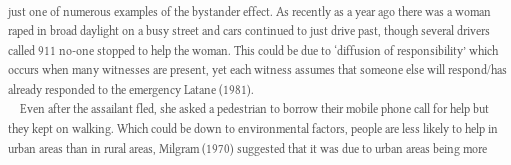just one of numerous examples of the bystander effect. As recently as a year ago there was a woman raped in broad daylight on a busy street and cars continued to just drive past, though several drivers called 911 no-one stopped to help the woman. This could be due to ‘diffusion of responsibility’ which occurs when many witnesses are present, yet each witness assumes that someone else will respond/has already responded to the emergency Latane (1981).
    Even after the assailant fled, she asked a pedestrian to borrow their mobile phone call for help but they kept on walking. Which could be down to environmental factors, people are less likely to help in urban areas than in rural areas, Milgram (1970) suggested that it was due to urban areas being more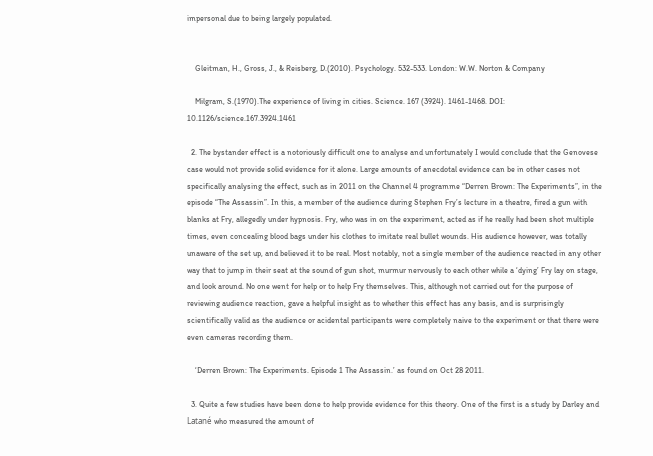impersonal due to being largely populated.


    Gleitman, H., Gross, J., & Reisberg, D.(2010). Psychology. 532-533. London: W.W. Norton & Company

    Milgram, S.(1970).The experience of living in cities. Science. 167 (3924). 1461-1468. DOI: 10.1126/science.167.3924.1461

  2. The bystander effect is a notoriously difficult one to analyse and unfortunately I would conclude that the Genovese case would not provide solid evidence for it alone. Large amounts of anecdotal evidence can be in other cases not specifically analysing the effect, such as in 2011 on the Channel 4 programme “Derren Brown: The Experiments”, in the episode “The Assassin”. In this, a member of the audience during Stephen Fry’s lecture in a theatre, fired a gun with blanks at Fry, allegedly under hypnosis. Fry, who was in on the experiment, acted as if he really had been shot multiple times, even concealing blood bags under his clothes to imitate real bullet wounds. His audience however, was totally unaware of the set up, and believed it to be real. Most notably, not a single member of the audience reacted in any other way that to jump in their seat at the sound of gun shot, murmur nervously to each other while a ‘dying’ Fry lay on stage, and look around. No one went for help or to help Fry themselves. This, although not carried out for the purpose of reviewing audience reaction, gave a helpful insight as to whether this effect has any basis, and is surprisingly scientifically valid as the audience or acidental participants were completely naive to the experiment or that there were even cameras recording them.

    ‘Derren Brown: The Experiments. Episode 1 The Assassin.’ as found on Oct 28 2011.

  3. Quite a few studies have been done to help provide evidence for this theory. One of the first is a study by Darley and Latané who measured the amount of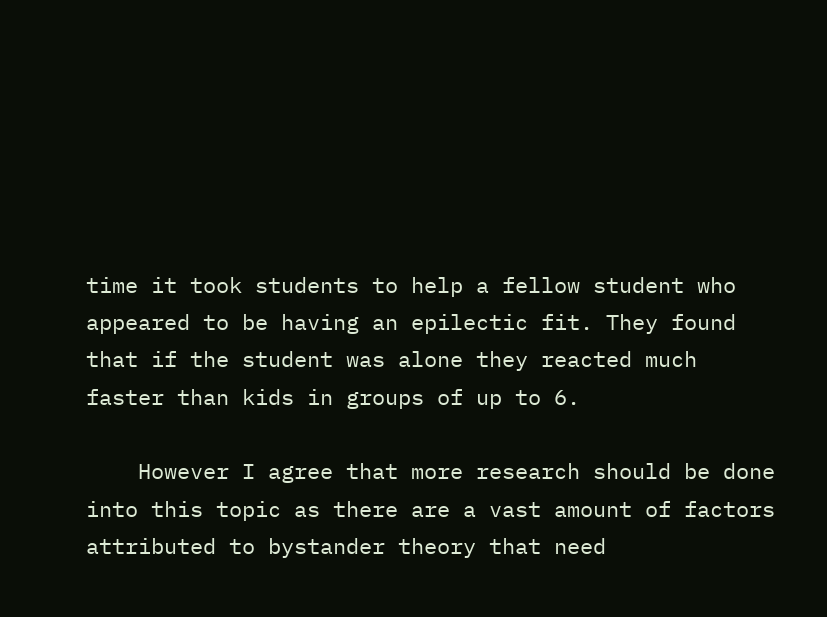time it took students to help a fellow student who appeared to be having an epilectic fit. They found that if the student was alone they reacted much faster than kids in groups of up to 6.

    However I agree that more research should be done into this topic as there are a vast amount of factors attributed to bystander theory that need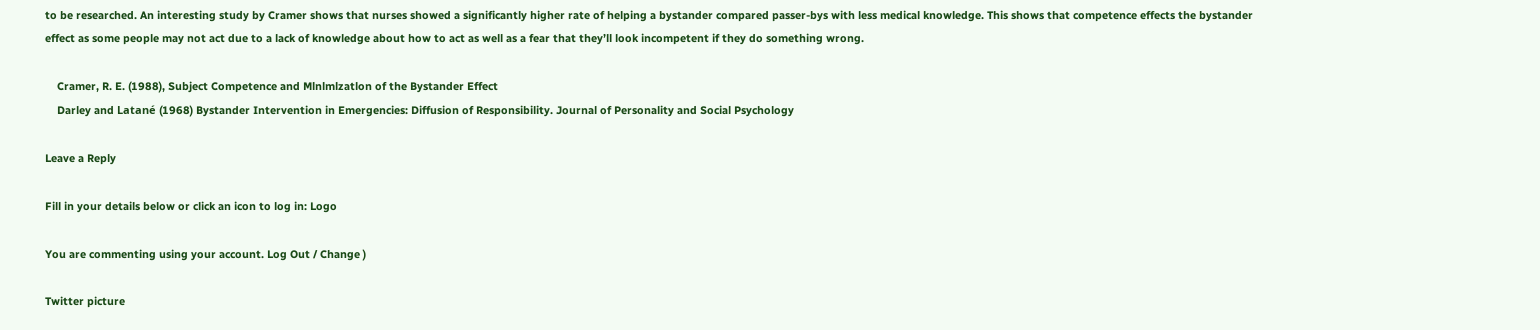to be researched. An interesting study by Cramer shows that nurses showed a significantly higher rate of helping a bystander compared passer-bys with less medical knowledge. This shows that competence effects the bystander effect as some people may not act due to a lack of knowledge about how to act as well as a fear that they’ll look incompetent if they do something wrong.

    Cramer, R. E. (1988), Subject Competence and Mlnlmlzatlon of the Bystander Effect
    Darley and Latané (1968) Bystander Intervention in Emergencies: Diffusion of Responsibility. Journal of Personality and Social Psychology

Leave a Reply

Fill in your details below or click an icon to log in: Logo

You are commenting using your account. Log Out / Change )

Twitter picture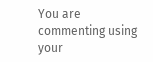You are commenting using your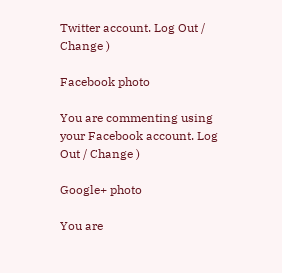Twitter account. Log Out / Change )

Facebook photo

You are commenting using your Facebook account. Log Out / Change )

Google+ photo

You are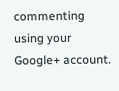commenting using your Google+ account.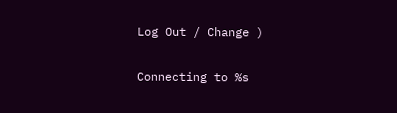Log Out / Change )

Connecting to %s